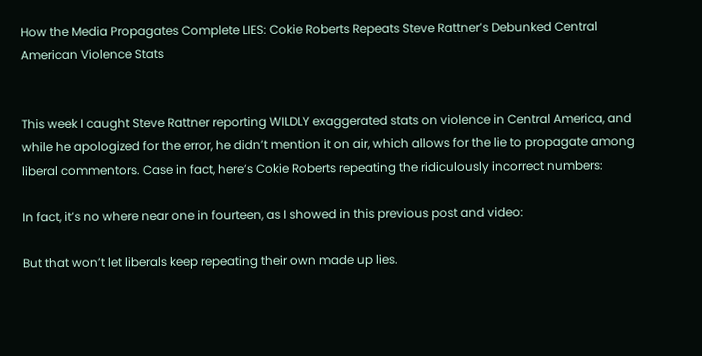How the Media Propagates Complete LIES: Cokie Roberts Repeats Steve Rattner’s Debunked Central American Violence Stats


This week I caught Steve Rattner reporting WILDLY exaggerated stats on violence in Central America, and while he apologized for the error, he didn’t mention it on air, which allows for the lie to propagate among liberal commentors. Case in fact, here’s Cokie Roberts repeating the ridiculously incorrect numbers:

In fact, it’s no where near one in fourteen, as I showed in this previous post and video:

But that won’t let liberals keep repeating their own made up lies.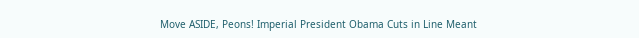Move ASIDE, Peons! Imperial President Obama Cuts in Line Meant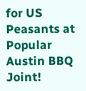for US Peasants at Popular Austin BBQ Joint!